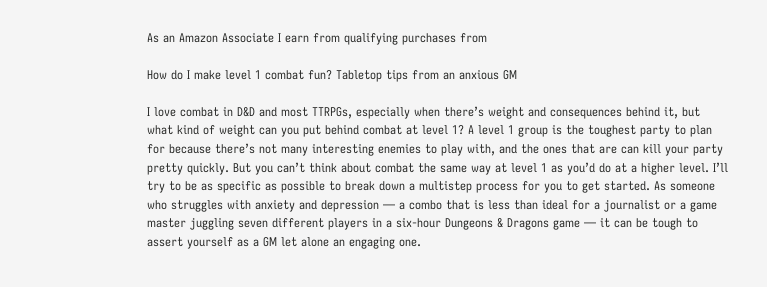As an Amazon Associate I earn from qualifying purchases from

How do I make level 1 combat fun? Tabletop tips from an anxious GM

I love combat in D&D and most TTRPGs, especially when there’s weight and consequences behind it, but what kind of weight can you put behind combat at level 1? A level 1 group is the toughest party to plan for because there’s not many interesting enemies to play with, and the ones that are can kill your party pretty quickly. But you can’t think about combat the same way at level 1 as you’d do at a higher level. I’ll try to be as specific as possible to break down a multistep process for you to get started. As someone who struggles with anxiety and depression — a combo that is less than ideal for a journalist or a game master juggling seven different players in a six-hour Dungeons & Dragons game — it can be tough to assert yourself as a GM let alone an engaging one.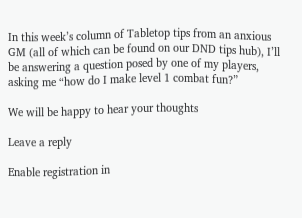In this week’s column of Tabletop tips from an anxious GM (all of which can be found on our DND tips hub), I’ll be answering a question posed by one of my players, asking me “how do I make level 1 combat fun?”

We will be happy to hear your thoughts

Leave a reply

Enable registration in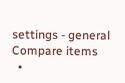settings - general
Compare items
  •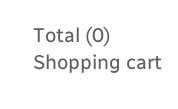Total (0)
Shopping cart